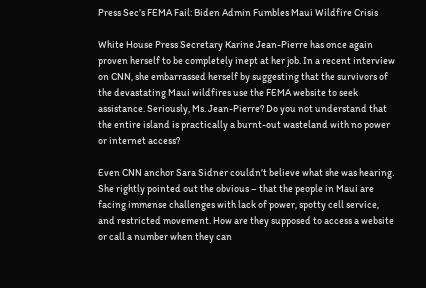Press Sec’s FEMA Fail: Biden Admin Fumbles Maui Wildfire Crisis

White House Press Secretary Karine Jean-Pierre has once again proven herself to be completely inept at her job. In a recent interview on CNN, she embarrassed herself by suggesting that the survivors of the devastating Maui wildfires use the FEMA website to seek assistance. Seriously, Ms. Jean-Pierre? Do you not understand that the entire island is practically a burnt-out wasteland with no power or internet access?

Even CNN anchor Sara Sidner couldn’t believe what she was hearing. She rightly pointed out the obvious – that the people in Maui are facing immense challenges with lack of power, spotty cell service, and restricted movement. How are they supposed to access a website or call a number when they can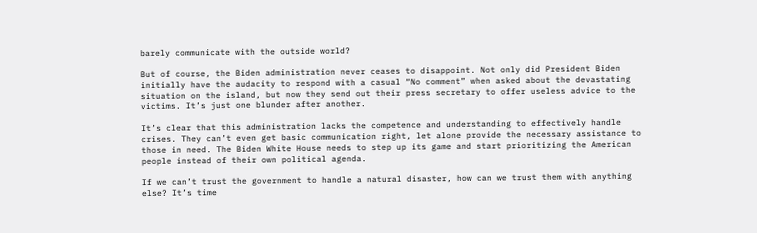barely communicate with the outside world?

But of course, the Biden administration never ceases to disappoint. Not only did President Biden initially have the audacity to respond with a casual “No comment” when asked about the devastating situation on the island, but now they send out their press secretary to offer useless advice to the victims. It’s just one blunder after another.

It’s clear that this administration lacks the competence and understanding to effectively handle crises. They can’t even get basic communication right, let alone provide the necessary assistance to those in need. The Biden White House needs to step up its game and start prioritizing the American people instead of their own political agenda.

If we can’t trust the government to handle a natural disaster, how can we trust them with anything else? It’s time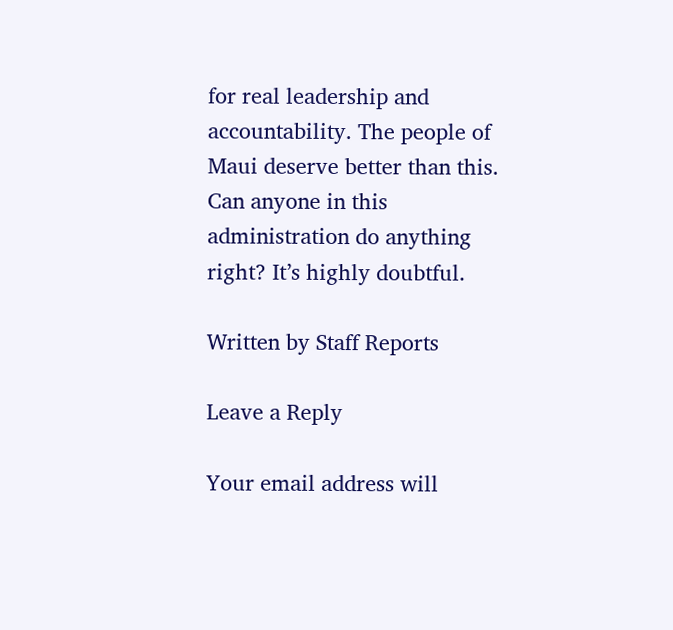for real leadership and accountability. The people of Maui deserve better than this. Can anyone in this administration do anything right? It’s highly doubtful.

Written by Staff Reports

Leave a Reply

Your email address will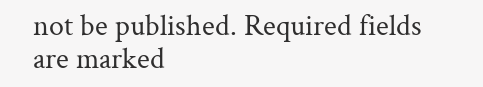not be published. Required fields are marked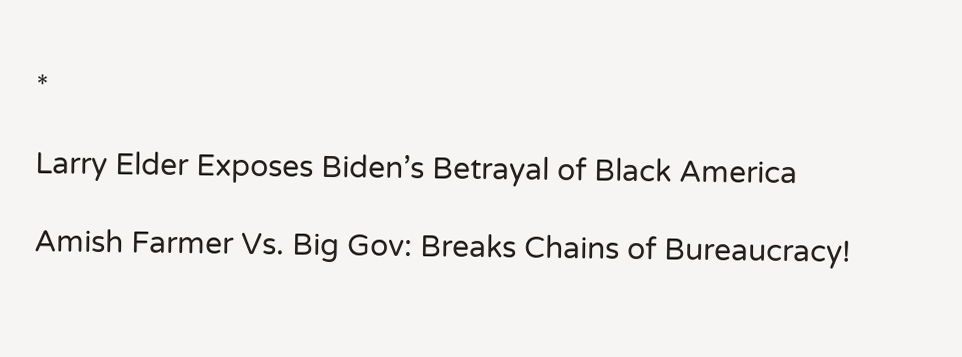*

Larry Elder Exposes Biden’s Betrayal of Black America

Amish Farmer Vs. Big Gov: Breaks Chains of Bureaucracy!